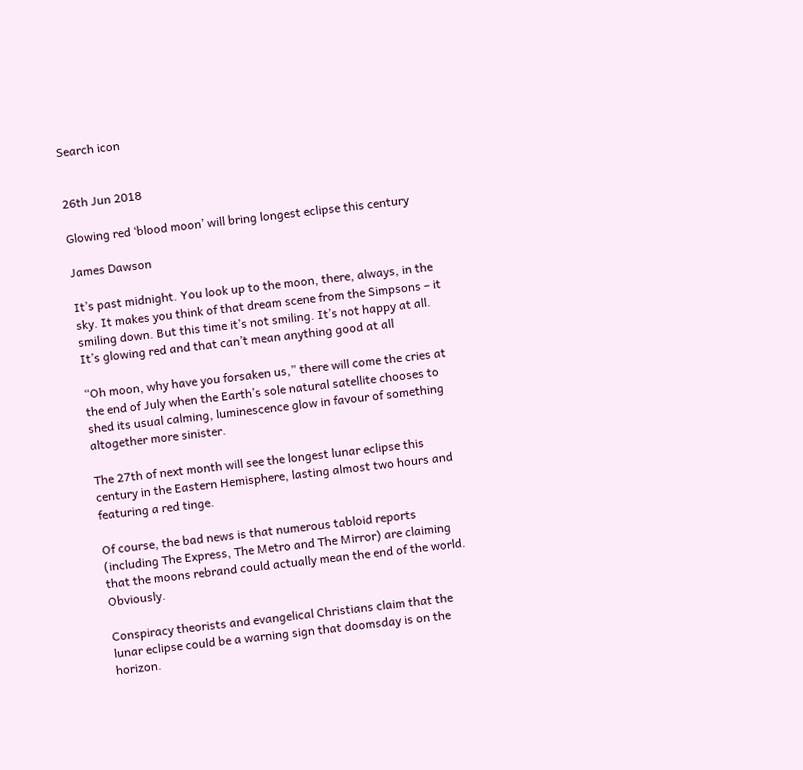Search icon


26th Jun 2018

Glowing red ‘blood moon’ will bring longest eclipse this century

James Dawson

It’s past midnight. You look up to the moon, there, always, in the sky. It makes you think of that dream scene from the Simpsons – it smiling down. But this time it’s not smiling. It’s not happy at all. It’s glowing red and that can’t mean anything good at all

“Oh moon, why have you forsaken us,” there will come the cries at the end of July when the Earth’s sole natural satellite chooses to shed its usual calming, luminescence glow in favour of something altogether more sinister.

The 27th of next month will see the longest lunar eclipse this century in the Eastern Hemisphere, lasting almost two hours and featuring a red tinge.

Of course, the bad news is that numerous tabloid reports (including The Express, The Metro and The Mirror) are claiming that the moons rebrand could actually mean the end of the world. Obviously.

Conspiracy theorists and evangelical Christians claim that the lunar eclipse could be a warning sign that doomsday is on the horizon.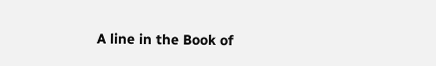A line in the Book of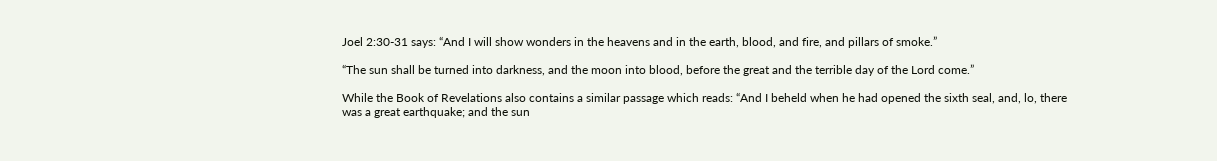Joel 2:30-31 says: “And I will show wonders in the heavens and in the earth, blood, and fire, and pillars of smoke.”

“The sun shall be turned into darkness, and the moon into blood, before the great and the terrible day of the Lord come.”

While the Book of Revelations also contains a similar passage which reads: “And I beheld when he had opened the sixth seal, and, lo, there was a great earthquake; and the sun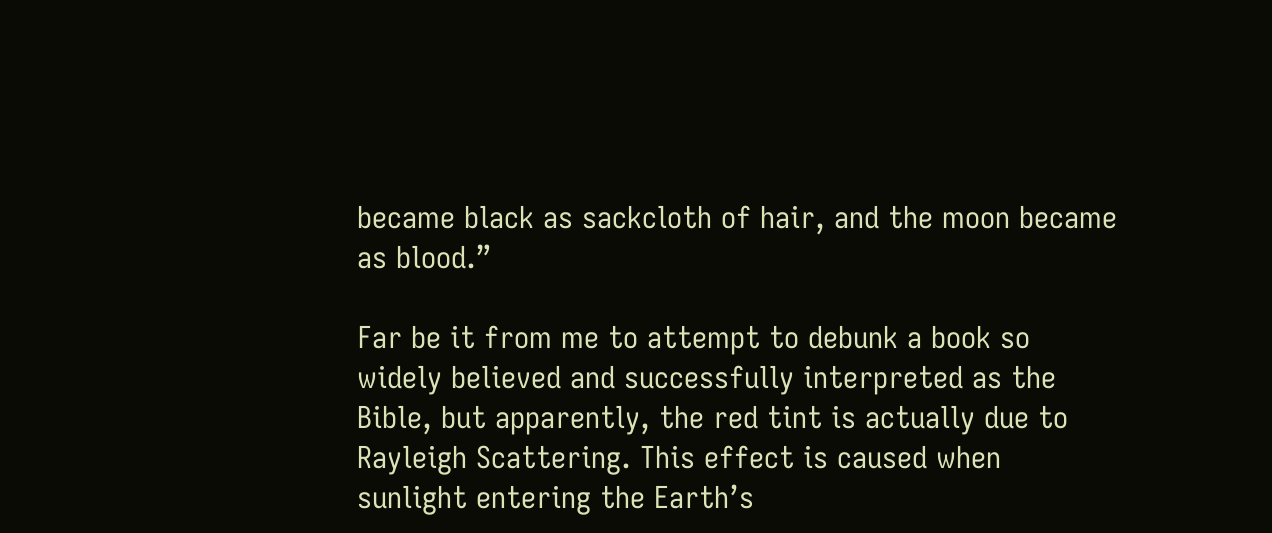became black as sackcloth of hair, and the moon became as blood.”

Far be it from me to attempt to debunk a book so widely believed and successfully interpreted as the Bible, but apparently, the red tint is actually due to Rayleigh Scattering. This effect is caused when sunlight entering the Earth’s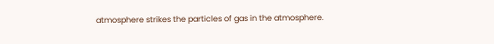atmosphere strikes the particles of gas in the atmosphere.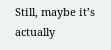Still, maybe it’s actually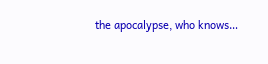the apocalypse, who knows…